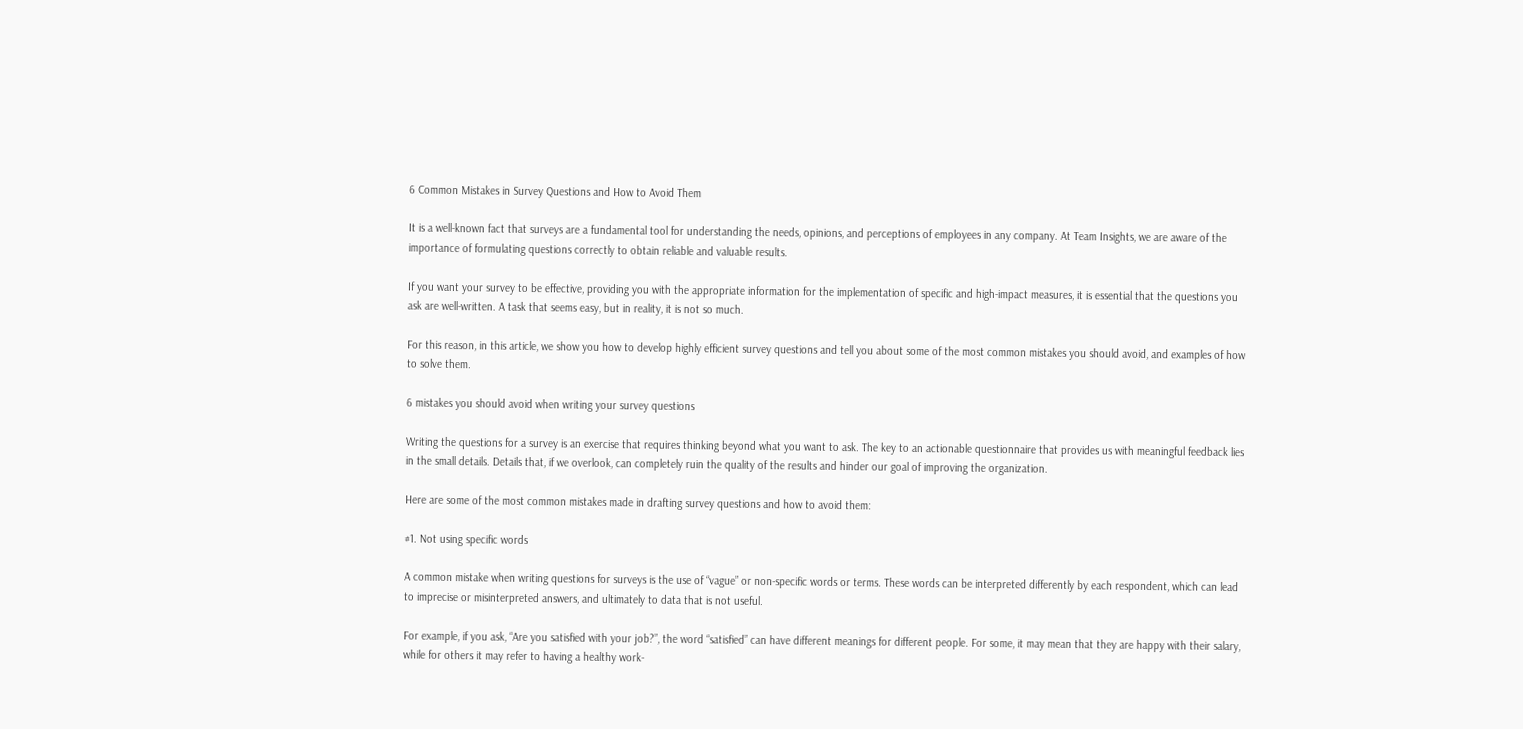6 Common Mistakes in Survey Questions and How to Avoid Them

It is a well-known fact that surveys are a fundamental tool for understanding the needs, opinions, and perceptions of employees in any company. At Team Insights, we are aware of the importance of formulating questions correctly to obtain reliable and valuable results.

If you want your survey to be effective, providing you with the appropriate information for the implementation of specific and high-impact measures, it is essential that the questions you ask are well-written. A task that seems easy, but in reality, it is not so much.

For this reason, in this article, we show you how to develop highly efficient survey questions and tell you about some of the most common mistakes you should avoid, and examples of how to solve them.

6 mistakes you should avoid when writing your survey questions

Writing the questions for a survey is an exercise that requires thinking beyond what you want to ask. The key to an actionable questionnaire that provides us with meaningful feedback lies in the small details. Details that, if we overlook, can completely ruin the quality of the results and hinder our goal of improving the organization.

Here are some of the most common mistakes made in drafting survey questions and how to avoid them:

#1. Not using specific words

A common mistake when writing questions for surveys is the use of “vague” or non-specific words or terms. These words can be interpreted differently by each respondent, which can lead to imprecise or misinterpreted answers, and ultimately to data that is not useful.

For example, if you ask, “Are you satisfied with your job?”, the word “satisfied” can have different meanings for different people. For some, it may mean that they are happy with their salary, while for others it may refer to having a healthy work-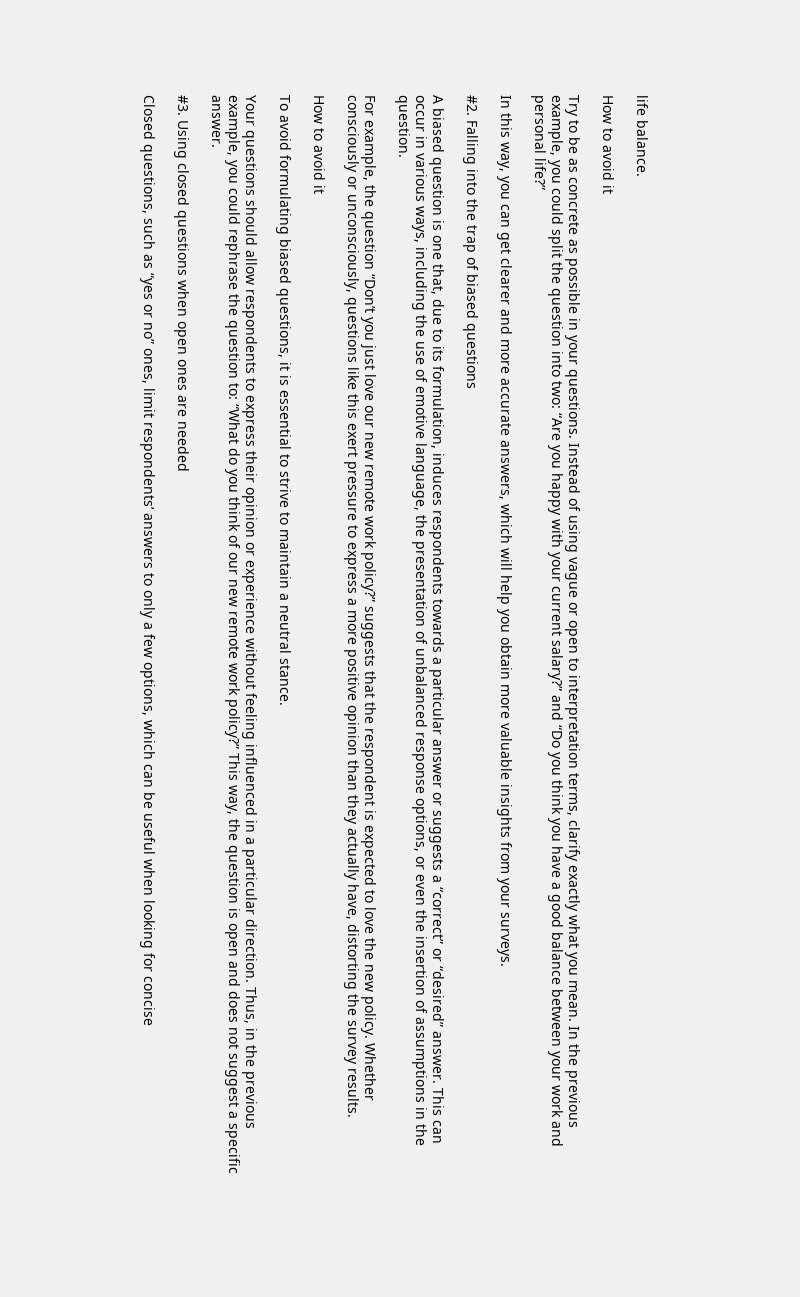life balance.

How to avoid it

Try to be as concrete as possible in your questions. Instead of using vague or open to interpretation terms, clarify exactly what you mean. In the previous example, you could split the question into two: “Are you happy with your current salary?” and “Do you think you have a good balance between your work and personal life?”

In this way, you can get clearer and more accurate answers, which will help you obtain more valuable insights from your surveys.

#2. Falling into the trap of biased questions

A biased question is one that, due to its formulation, induces respondents towards a particular answer or suggests a “correct” or “desired” answer. This can occur in various ways, including the use of emotive language, the presentation of unbalanced response options, or even the insertion of assumptions in the question.

For example, the question “Don’t you just love our new remote work policy?” suggests that the respondent is expected to love the new policy. Whether consciously or unconsciously, questions like this exert pressure to express a more positive opinion than they actually have, distorting the survey results.

How to avoid it

To avoid formulating biased questions, it is essential to strive to maintain a neutral stance.

Your questions should allow respondents to express their opinion or experience without feeling influenced in a particular direction. Thus, in the previous example, you could rephrase the question to: “What do you think of our new remote work policy?” This way, the question is open and does not suggest a specific answer.

#3. Using closed questions when open ones are needed

Closed questions, such as “yes or no” ones, limit respondents’ answers to only a few options, which can be useful when looking for concise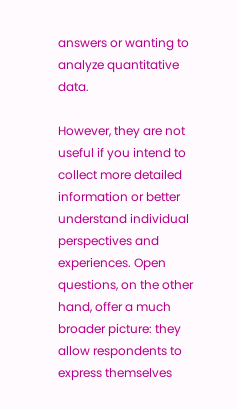answers or wanting to analyze quantitative data.

However, they are not useful if you intend to collect more detailed information or better understand individual perspectives and experiences. Open questions, on the other hand, offer a much broader picture: they allow respondents to express themselves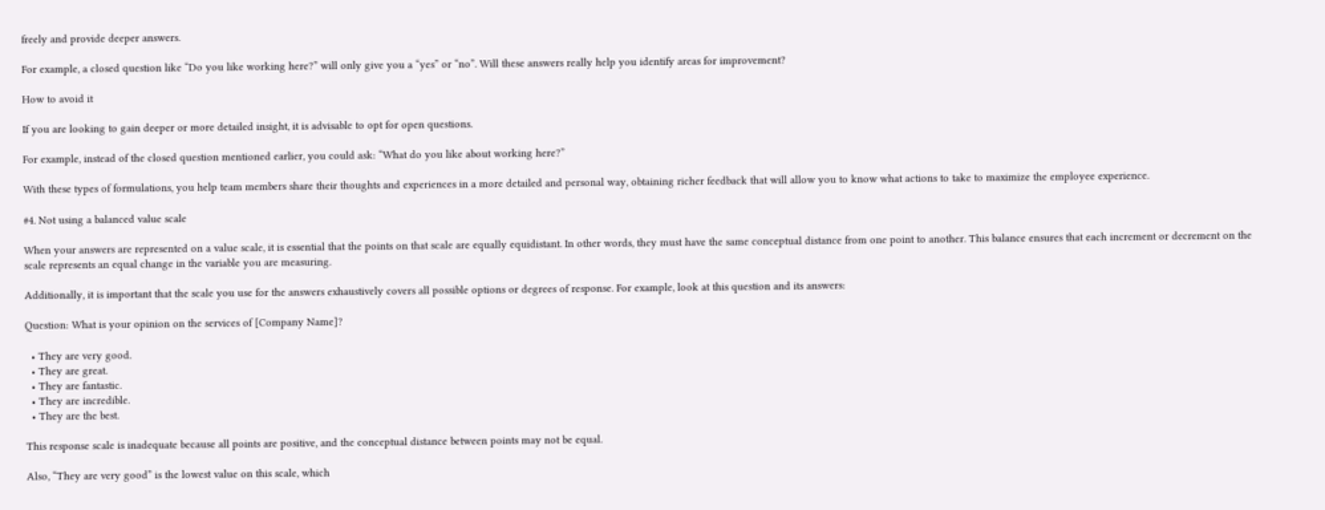freely and provide deeper answers.

For example, a closed question like “Do you like working here?” will only give you a “yes” or “no”. Will these answers really help you identify areas for improvement?

How to avoid it

If you are looking to gain deeper or more detailed insight, it is advisable to opt for open questions.

For example, instead of the closed question mentioned earlier, you could ask: “What do you like about working here?”

With these types of formulations, you help team members share their thoughts and experiences in a more detailed and personal way, obtaining richer feedback that will allow you to know what actions to take to maximize the employee experience.

#4. Not using a balanced value scale

When your answers are represented on a value scale, it is essential that the points on that scale are equally equidistant. In other words, they must have the same conceptual distance from one point to another. This balance ensures that each increment or decrement on the scale represents an equal change in the variable you are measuring.

Additionally, it is important that the scale you use for the answers exhaustively covers all possible options or degrees of response. For example, look at this question and its answers:

Question: What is your opinion on the services of [Company Name]?

  • They are very good.
  • They are great.
  • They are fantastic.
  • They are incredible.
  • They are the best.

This response scale is inadequate because all points are positive, and the conceptual distance between points may not be equal.

Also, “They are very good” is the lowest value on this scale, which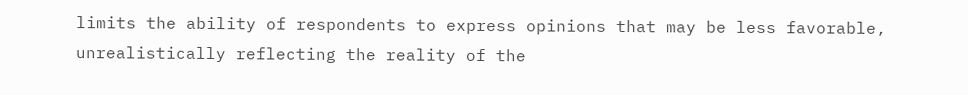limits the ability of respondents to express opinions that may be less favorable, unrealistically reflecting the reality of the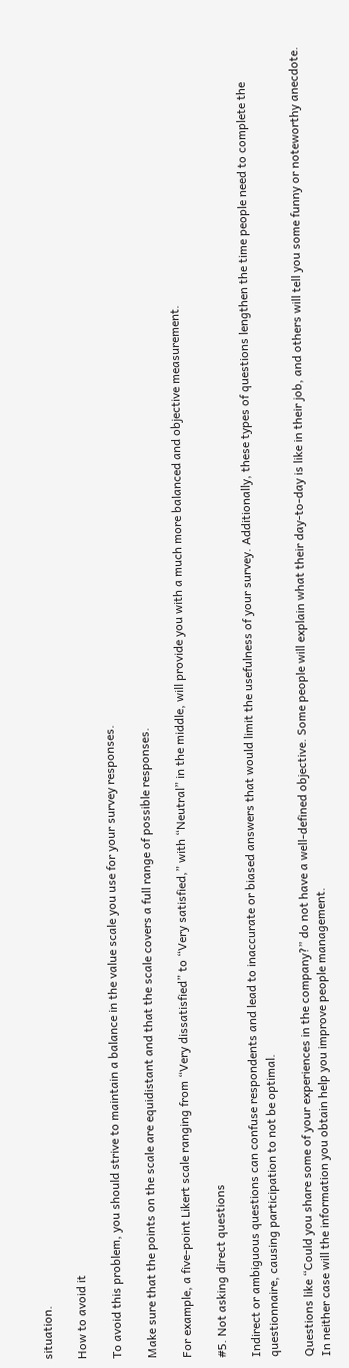situation.

How to avoid it

To avoid this problem, you should strive to maintain a balance in the value scale you use for your survey responses.

Make sure that the points on the scale are equidistant and that the scale covers a full range of possible responses.

For example, a five-point Likert scale ranging from “Very dissatisfied” to “Very satisfied,” with “Neutral” in the middle, will provide you with a much more balanced and objective measurement.

#5. Not asking direct questions

Indirect or ambiguous questions can confuse respondents and lead to inaccurate or biased answers that would limit the usefulness of your survey. Additionally, these types of questions lengthen the time people need to complete the questionnaire, causing participation to not be optimal.

Questions like “Could you share some of your experiences in the company?” do not have a well-defined objective. Some people will explain what their day-to-day is like in their job, and others will tell you some funny or noteworthy anecdote. In neither case will the information you obtain help you improve people management.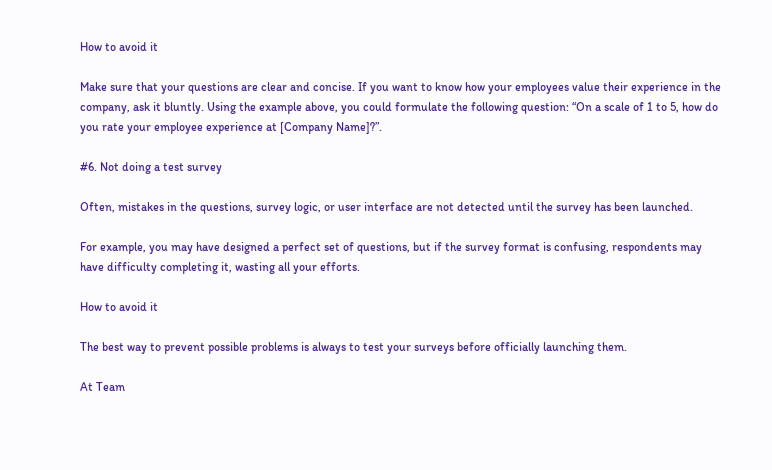How to avoid it

Make sure that your questions are clear and concise. If you want to know how your employees value their experience in the company, ask it bluntly. Using the example above, you could formulate the following question: “On a scale of 1 to 5, how do you rate your employee experience at [Company Name]?”.

#6. Not doing a test survey

Often, mistakes in the questions, survey logic, or user interface are not detected until the survey has been launched.

For example, you may have designed a perfect set of questions, but if the survey format is confusing, respondents may have difficulty completing it, wasting all your efforts.

How to avoid it

The best way to prevent possible problems is always to test your surveys before officially launching them.

At Team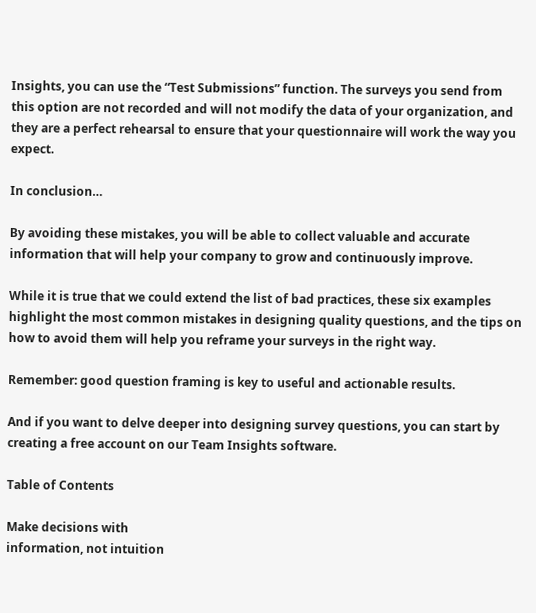Insights, you can use the “Test Submissions” function. The surveys you send from this option are not recorded and will not modify the data of your organization, and they are a perfect rehearsal to ensure that your questionnaire will work the way you expect.

In conclusion…

By avoiding these mistakes, you will be able to collect valuable and accurate information that will help your company to grow and continuously improve.

While it is true that we could extend the list of bad practices, these six examples highlight the most common mistakes in designing quality questions, and the tips on how to avoid them will help you reframe your surveys in the right way.

Remember: good question framing is key to useful and actionable results.

And if you want to delve deeper into designing survey questions, you can start by creating a free account on our Team Insights software.

Table of Contents

Make decisions with
information, not intuition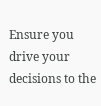Ensure you drive your decisions to the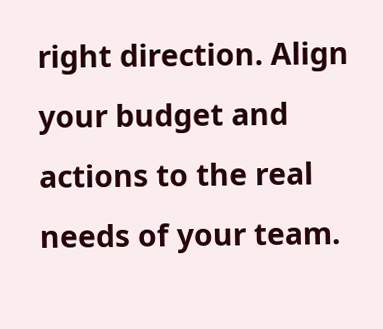right direction. Align your budget and actions to the real needs of your team.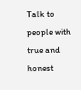Talk to people with true and honest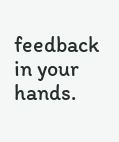feedback in your hands.